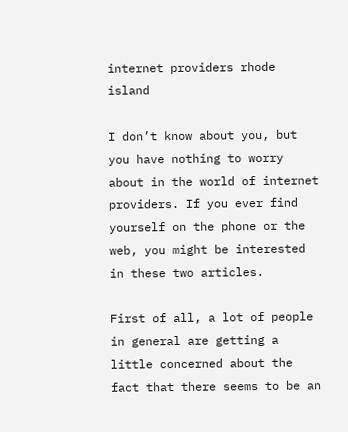internet providers rhode island

I don’t know about you, but you have nothing to worry about in the world of internet providers. If you ever find yourself on the phone or the web, you might be interested in these two articles.

First of all, a lot of people in general are getting a little concerned about the fact that there seems to be an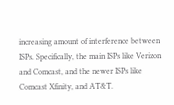increasing amount of interference between ISPs. Specifically, the main ISPs like Verizon and Comcast, and the newer ISPs like Comcast Xfinity, and AT&T.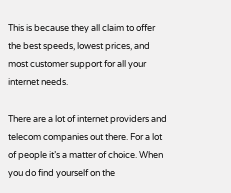This is because they all claim to offer the best speeds, lowest prices, and most customer support for all your internet needs.

There are a lot of internet providers and telecom companies out there. For a lot of people it’s a matter of choice. When you do find yourself on the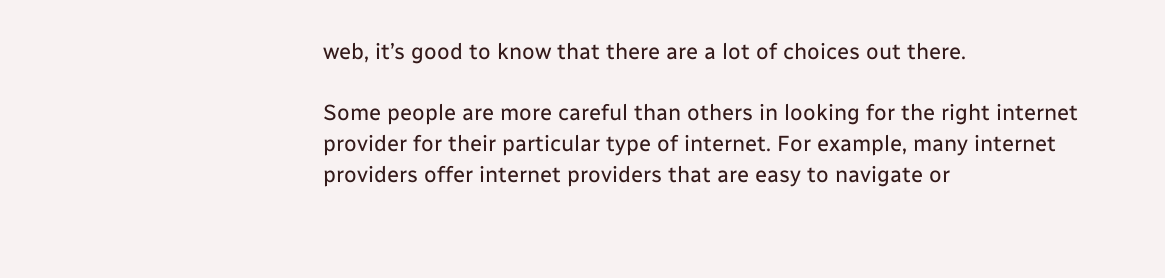web, it’s good to know that there are a lot of choices out there.

Some people are more careful than others in looking for the right internet provider for their particular type of internet. For example, many internet providers offer internet providers that are easy to navigate or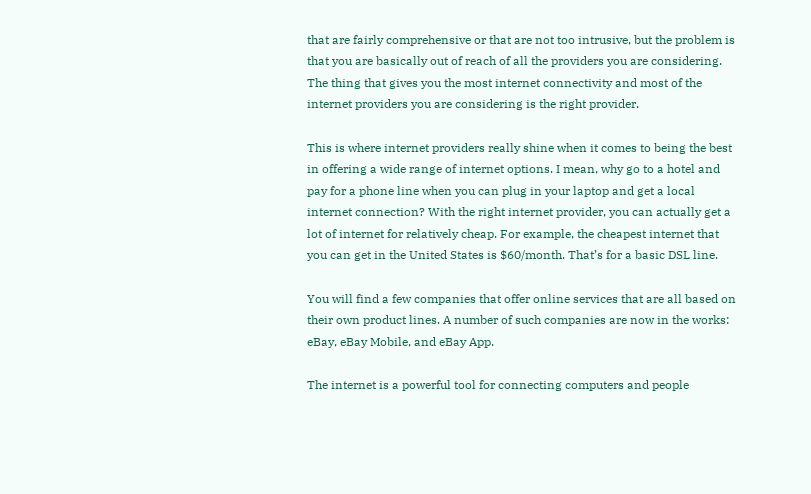that are fairly comprehensive or that are not too intrusive, but the problem is that you are basically out of reach of all the providers you are considering. The thing that gives you the most internet connectivity and most of the internet providers you are considering is the right provider.

This is where internet providers really shine when it comes to being the best in offering a wide range of internet options. I mean, why go to a hotel and pay for a phone line when you can plug in your laptop and get a local internet connection? With the right internet provider, you can actually get a lot of internet for relatively cheap. For example, the cheapest internet that you can get in the United States is $60/month. That’s for a basic DSL line.

You will find a few companies that offer online services that are all based on their own product lines. A number of such companies are now in the works: eBay, eBay Mobile, and eBay App.

The internet is a powerful tool for connecting computers and people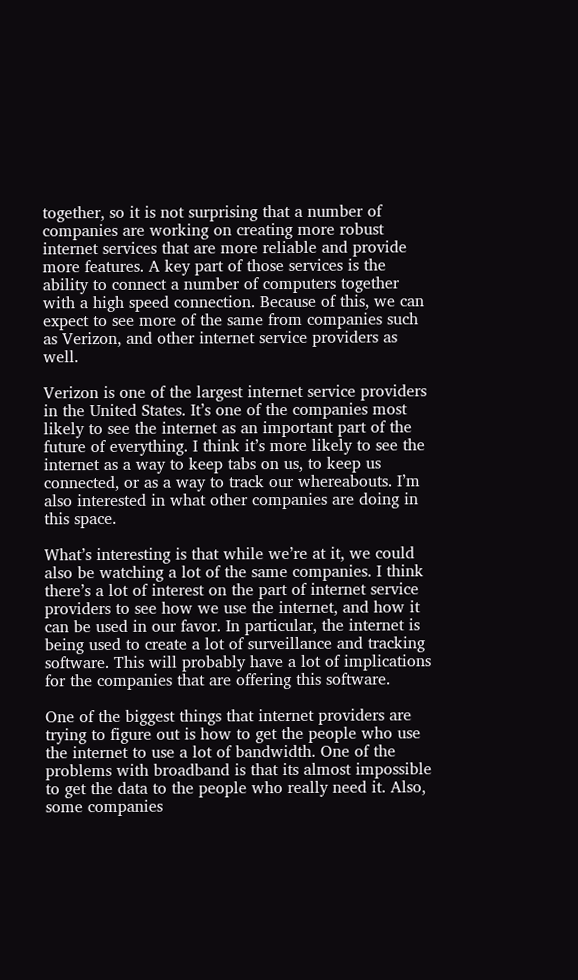together, so it is not surprising that a number of companies are working on creating more robust internet services that are more reliable and provide more features. A key part of those services is the ability to connect a number of computers together with a high speed connection. Because of this, we can expect to see more of the same from companies such as Verizon, and other internet service providers as well.

Verizon is one of the largest internet service providers in the United States. It’s one of the companies most likely to see the internet as an important part of the future of everything. I think it’s more likely to see the internet as a way to keep tabs on us, to keep us connected, or as a way to track our whereabouts. I’m also interested in what other companies are doing in this space.

What’s interesting is that while we’re at it, we could also be watching a lot of the same companies. I think there’s a lot of interest on the part of internet service providers to see how we use the internet, and how it can be used in our favor. In particular, the internet is being used to create a lot of surveillance and tracking software. This will probably have a lot of implications for the companies that are offering this software.

One of the biggest things that internet providers are trying to figure out is how to get the people who use the internet to use a lot of bandwidth. One of the problems with broadband is that its almost impossible to get the data to the people who really need it. Also, some companies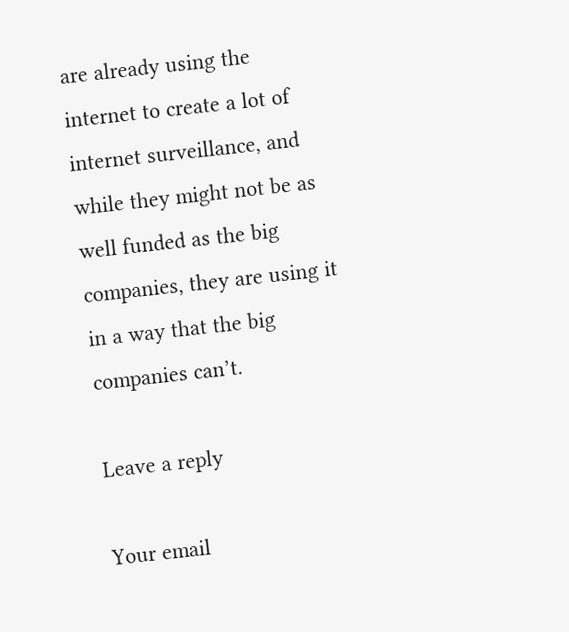are already using the internet to create a lot of internet surveillance, and while they might not be as well funded as the big companies, they are using it in a way that the big companies can’t.

Leave a reply

Your email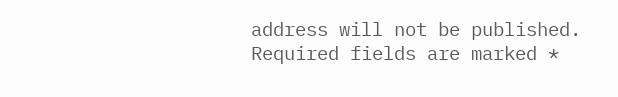address will not be published. Required fields are marked *